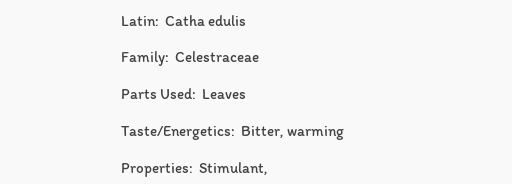Latin:  Catha edulis

Family:  Celestraceae

Parts Used:  Leaves

Taste/Energetics:  Bitter, warming

Properties:  Stimulant,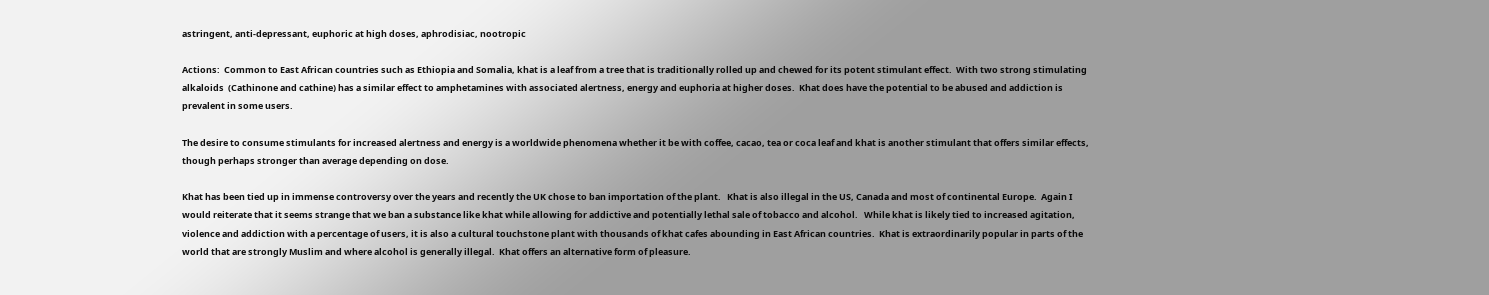astringent, anti-depressant, euphoric at high doses, aphrodisiac, nootropic

Actions:  Common to East African countries such as Ethiopia and Somalia, khat is a leaf from a tree that is traditionally rolled up and chewed for its potent stimulant effect.  With two strong stimulating alkaloids  (Cathinone and cathine) has a similar effect to amphetamines with associated alertness, energy and euphoria at higher doses.  Khat does have the potential to be abused and addiction is prevalent in some users.

The desire to consume stimulants for increased alertness and energy is a worldwide phenomena whether it be with coffee, cacao, tea or coca leaf and khat is another stimulant that offers similar effects, though perhaps stronger than average depending on dose.

Khat has been tied up in immense controversy over the years and recently the UK chose to ban importation of the plant.   Khat is also illegal in the US, Canada and most of continental Europe.  Again I would reiterate that it seems strange that we ban a substance like khat while allowing for addictive and potentially lethal sale of tobacco and alcohol.   While khat is likely tied to increased agitation, violence and addiction with a percentage of users, it is also a cultural touchstone plant with thousands of khat cafes abounding in East African countries.  Khat is extraordinarily popular in parts of the world that are strongly Muslim and where alcohol is generally illegal.  Khat offers an alternative form of pleasure.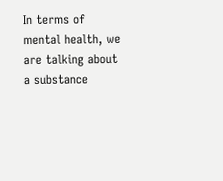In terms of mental health, we are talking about a substance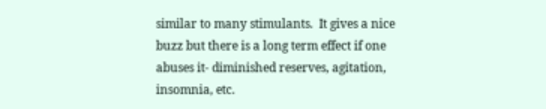similar to many stimulants.  It gives a nice buzz but there is a long term effect if one abuses it- diminished reserves, agitation, insomnia, etc.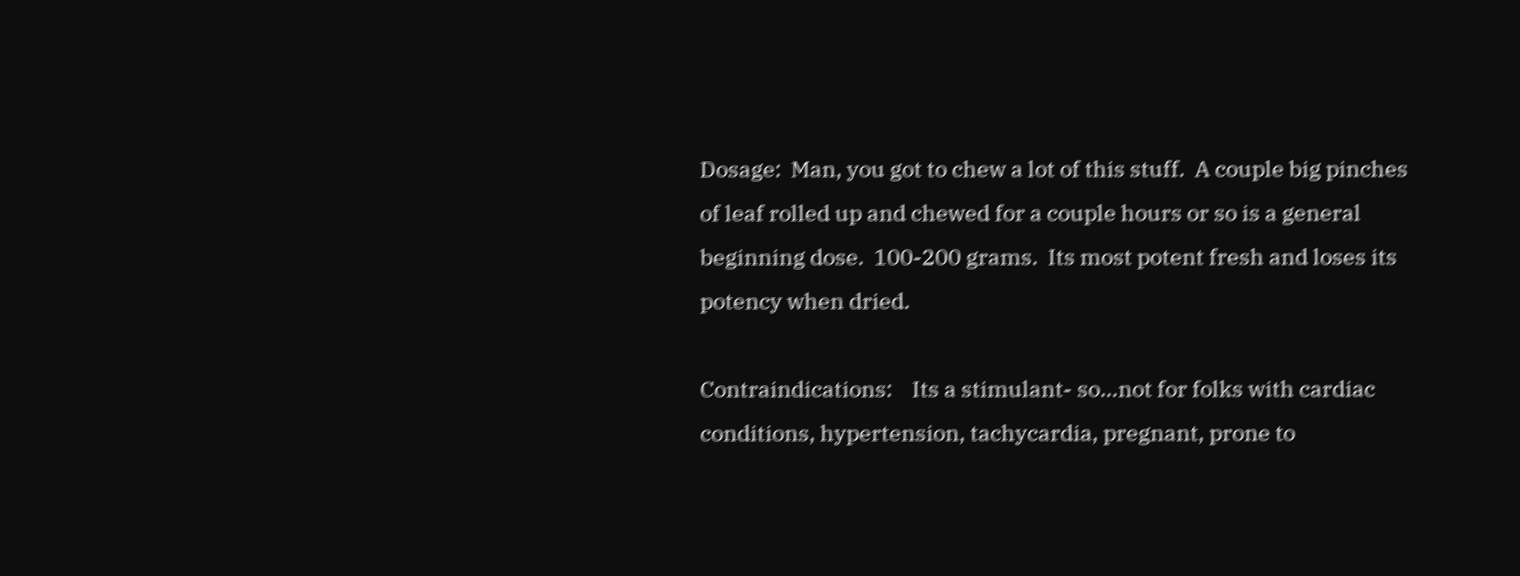Dosage:  Man, you got to chew a lot of this stuff.  A couple big pinches of leaf rolled up and chewed for a couple hours or so is a general beginning dose.  100-200 grams.  Its most potent fresh and loses its potency when dried.

Contraindications:    Its a stimulant- so…not for folks with cardiac conditions, hypertension, tachycardia, pregnant, prone to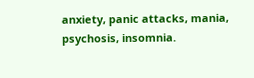anxiety, panic attacks, mania, psychosis, insomnia.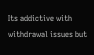Its addictive with withdrawal issues but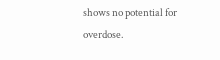shows no potential for overdose.